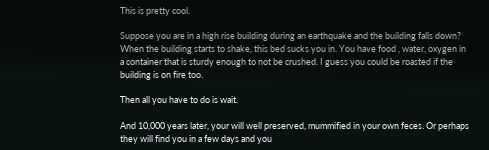This is pretty cool.

Suppose you are in a high rise building during an earthquake and the building falls down? When the building starts to shake, this bed sucks you in. You have food , water, oxygen in a container that is sturdy enough to not be crushed. I guess you could be roasted if the building is on fire too.

Then all you have to do is wait.

And 10,000 years later, your will well preserved, mummified in your own feces. Or perhaps they will find you in a few days and you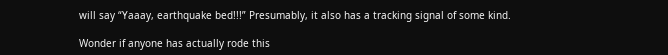will say “Yaaay, earthquake bed!!!” Presumably, it also has a tracking signal of some kind.

Wonder if anyone has actually rode this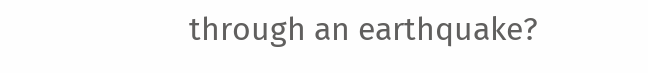through an earthquake?